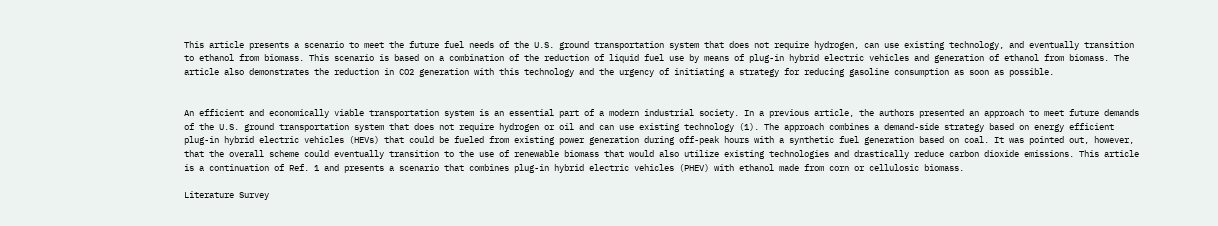This article presents a scenario to meet the future fuel needs of the U.S. ground transportation system that does not require hydrogen, can use existing technology, and eventually transition to ethanol from biomass. This scenario is based on a combination of the reduction of liquid fuel use by means of plug-in hybrid electric vehicles and generation of ethanol from biomass. The article also demonstrates the reduction in CO2 generation with this technology and the urgency of initiating a strategy for reducing gasoline consumption as soon as possible.


An efficient and economically viable transportation system is an essential part of a modern industrial society. In a previous article, the authors presented an approach to meet future demands of the U.S. ground transportation system that does not require hydrogen or oil and can use existing technology (1). The approach combines a demand-side strategy based on energy efficient plug-in hybrid electric vehicles (HEVs) that could be fueled from existing power generation during off-peak hours with a synthetic fuel generation based on coal. It was pointed out, however, that the overall scheme could eventually transition to the use of renewable biomass that would also utilize existing technologies and drastically reduce carbon dioxide emissions. This article is a continuation of Ref. 1 and presents a scenario that combines plug-in hybrid electric vehicles (PHEV) with ethanol made from corn or cellulosic biomass.

Literature Survey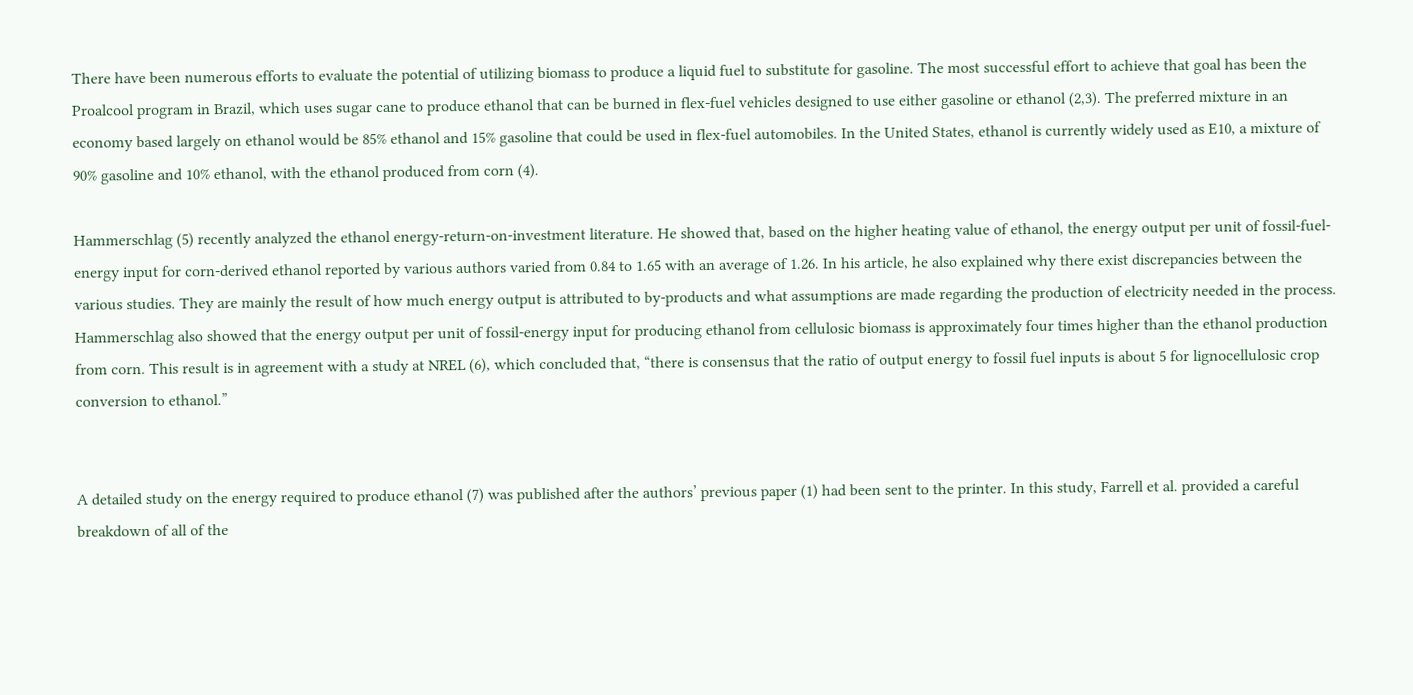There have been numerous efforts to evaluate the potential of utilizing biomass to produce a liquid fuel to substitute for gasoline. The most successful effort to achieve that goal has been the Proalcool program in Brazil, which uses sugar cane to produce ethanol that can be burned in flex-fuel vehicles designed to use either gasoline or ethanol (2,3). The preferred mixture in an economy based largely on ethanol would be 85% ethanol and 15% gasoline that could be used in flex-fuel automobiles. In the United States, ethanol is currently widely used as E10, a mixture of 90% gasoline and 10% ethanol, with the ethanol produced from corn (4).

Hammerschlag (5) recently analyzed the ethanol energy-return-on-investment literature. He showed that, based on the higher heating value of ethanol, the energy output per unit of fossil-fuel-energy input for corn-derived ethanol reported by various authors varied from 0.84 to 1.65 with an average of 1.26. In his article, he also explained why there exist discrepancies between the various studies. They are mainly the result of how much energy output is attributed to by-products and what assumptions are made regarding the production of electricity needed in the process. Hammerschlag also showed that the energy output per unit of fossil-energy input for producing ethanol from cellulosic biomass is approximately four times higher than the ethanol production from corn. This result is in agreement with a study at NREL (6), which concluded that, “there is consensus that the ratio of output energy to fossil fuel inputs is about 5 for lignocellulosic crop conversion to ethanol.”


A detailed study on the energy required to produce ethanol (7) was published after the authors’ previous paper (1) had been sent to the printer. In this study, Farrell et al. provided a careful breakdown of all of the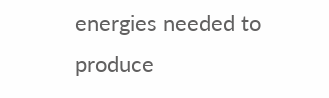energies needed to produce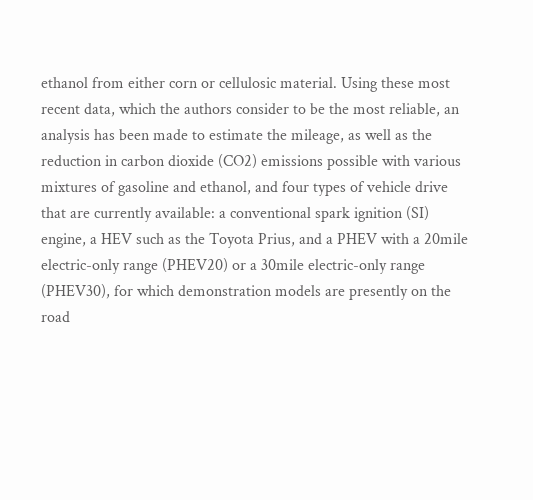ethanol from either corn or cellulosic material. Using these most recent data, which the authors consider to be the most reliable, an analysis has been made to estimate the mileage, as well as the reduction in carbon dioxide (CO2) emissions possible with various mixtures of gasoline and ethanol, and four types of vehicle drive that are currently available: a conventional spark ignition (SI) engine, a HEV such as the Toyota Prius, and a PHEV with a 20mile electric-only range (PHEV20) or a 30mile electric-only range (PHEV30), for which demonstration models are presently on the road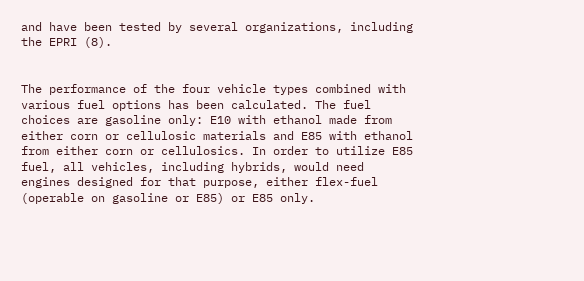and have been tested by several organizations, including the EPRI (8).


The performance of the four vehicle types combined with various fuel options has been calculated. The fuel choices are gasoline only: E10 with ethanol made from either corn or cellulosic materials and E85 with ethanol from either corn or cellulosics. In order to utilize E85 fuel, all vehicles, including hybrids, would need engines designed for that purpose, either flex-fuel (operable on gasoline or E85) or E85 only.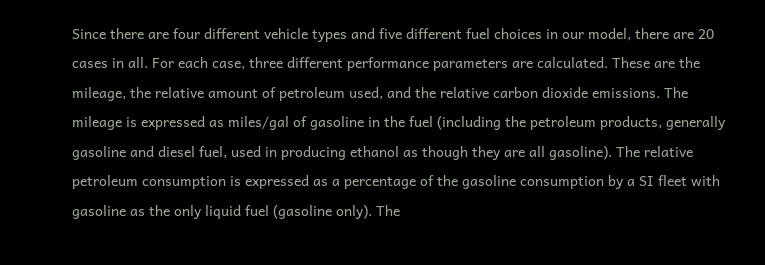Since there are four different vehicle types and five different fuel choices in our model, there are 20 cases in all. For each case, three different performance parameters are calculated. These are the mileage, the relative amount of petroleum used, and the relative carbon dioxide emissions. The mileage is expressed as miles/gal of gasoline in the fuel (including the petroleum products, generally gasoline and diesel fuel, used in producing ethanol as though they are all gasoline). The relative petroleum consumption is expressed as a percentage of the gasoline consumption by a SI fleet with gasoline as the only liquid fuel (gasoline only). The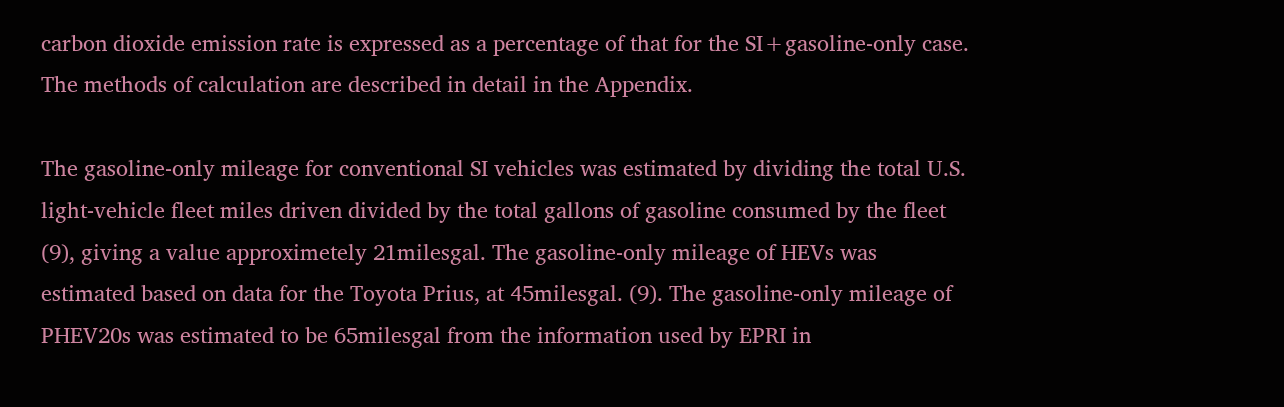carbon dioxide emission rate is expressed as a percentage of that for the SI+gasoline-only case. The methods of calculation are described in detail in the Appendix.

The gasoline-only mileage for conventional SI vehicles was estimated by dividing the total U.S. light-vehicle fleet miles driven divided by the total gallons of gasoline consumed by the fleet (9), giving a value approximetely 21milesgal. The gasoline-only mileage of HEVs was estimated based on data for the Toyota Prius, at 45milesgal. (9). The gasoline-only mileage of PHEV20s was estimated to be 65milesgal from the information used by EPRI in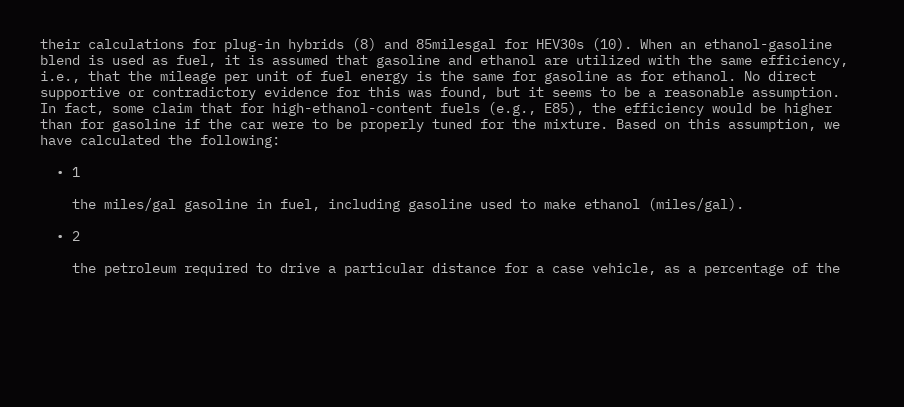their calculations for plug-in hybrids (8) and 85milesgal for HEV30s (10). When an ethanol-gasoline blend is used as fuel, it is assumed that gasoline and ethanol are utilized with the same efficiency, i.e., that the mileage per unit of fuel energy is the same for gasoline as for ethanol. No direct supportive or contradictory evidence for this was found, but it seems to be a reasonable assumption. In fact, some claim that for high-ethanol-content fuels (e.g., E85), the efficiency would be higher than for gasoline if the car were to be properly tuned for the mixture. Based on this assumption, we have calculated the following:

  • 1

    the miles/gal gasoline in fuel, including gasoline used to make ethanol (miles/gal).

  • 2

    the petroleum required to drive a particular distance for a case vehicle, as a percentage of the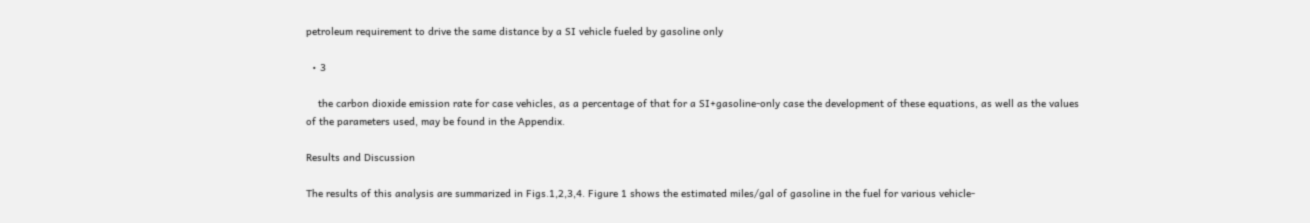petroleum requirement to drive the same distance by a SI vehicle fueled by gasoline only

  • 3

    the carbon dioxide emission rate for case vehicles, as a percentage of that for a SI+gasoline-only case the development of these equations, as well as the values of the parameters used, may be found in the Appendix.

Results and Discussion

The results of this analysis are summarized in Figs.1,2,3,4. Figure 1 shows the estimated miles/gal of gasoline in the fuel for various vehicle-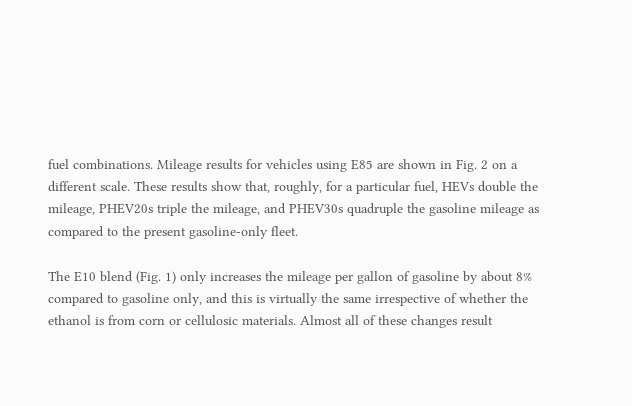fuel combinations. Mileage results for vehicles using E85 are shown in Fig. 2 on a different scale. These results show that, roughly, for a particular fuel, HEVs double the mileage, PHEV20s triple the mileage, and PHEV30s quadruple the gasoline mileage as compared to the present gasoline-only fleet.

The E10 blend (Fig. 1) only increases the mileage per gallon of gasoline by about 8% compared to gasoline only, and this is virtually the same irrespective of whether the ethanol is from corn or cellulosic materials. Almost all of these changes result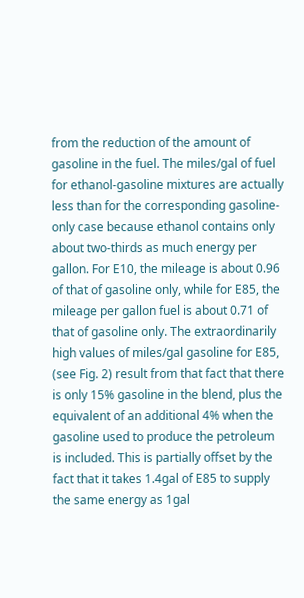from the reduction of the amount of gasoline in the fuel. The miles/gal of fuel for ethanol-gasoline mixtures are actually less than for the corresponding gasoline-only case because ethanol contains only about two-thirds as much energy per gallon. For E10, the mileage is about 0.96 of that of gasoline only, while for E85, the mileage per gallon fuel is about 0.71 of that of gasoline only. The extraordinarily high values of miles/gal gasoline for E85, (see Fig. 2) result from that fact that there is only 15% gasoline in the blend, plus the equivalent of an additional 4% when the gasoline used to produce the petroleum is included. This is partially offset by the fact that it takes 1.4gal of E85 to supply the same energy as 1gal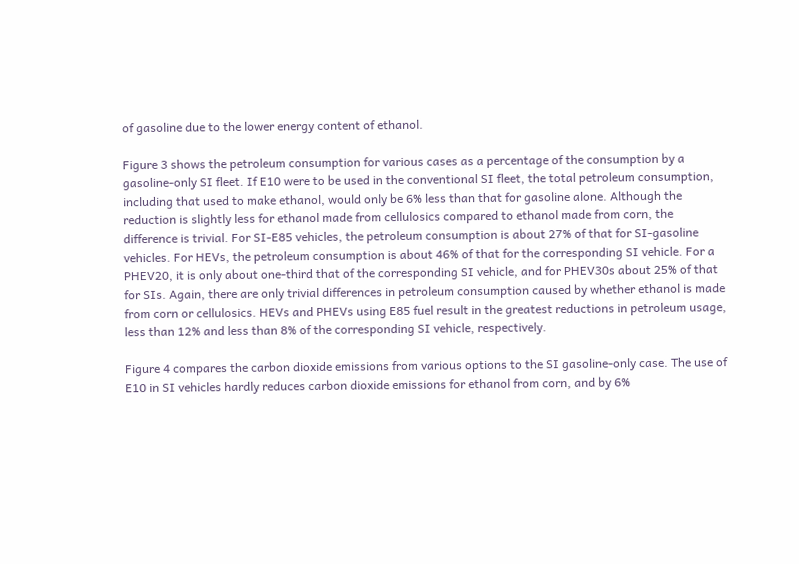of gasoline due to the lower energy content of ethanol.

Figure 3 shows the petroleum consumption for various cases as a percentage of the consumption by a gasoline-only SI fleet. If E10 were to be used in the conventional SI fleet, the total petroleum consumption, including that used to make ethanol, would only be 6% less than that for gasoline alone. Although the reduction is slightly less for ethanol made from cellulosics compared to ethanol made from corn, the difference is trivial. For SI-E85 vehicles, the petroleum consumption is about 27% of that for SI-gasoline vehicles. For HEVs, the petroleum consumption is about 46% of that for the corresponding SI vehicle. For a PHEV20, it is only about one-third that of the corresponding SI vehicle, and for PHEV30s about 25% of that for SIs. Again, there are only trivial differences in petroleum consumption caused by whether ethanol is made from corn or cellulosics. HEVs and PHEVs using E85 fuel result in the greatest reductions in petroleum usage, less than 12% and less than 8% of the corresponding SI vehicle, respectively.

Figure 4 compares the carbon dioxide emissions from various options to the SI gasoline-only case. The use of E10 in SI vehicles hardly reduces carbon dioxide emissions for ethanol from corn, and by 6%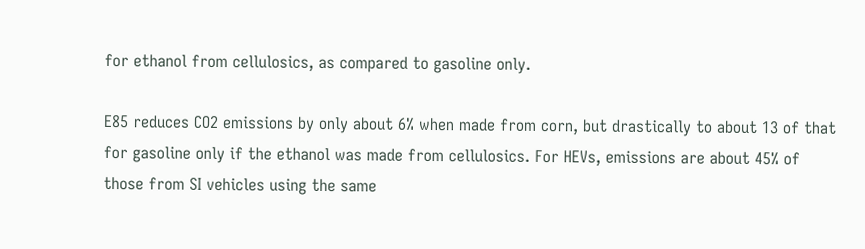for ethanol from cellulosics, as compared to gasoline only.

E85 reduces CO2 emissions by only about 6% when made from corn, but drastically to about 13 of that for gasoline only if the ethanol was made from cellulosics. For HEVs, emissions are about 45% of those from SI vehicles using the same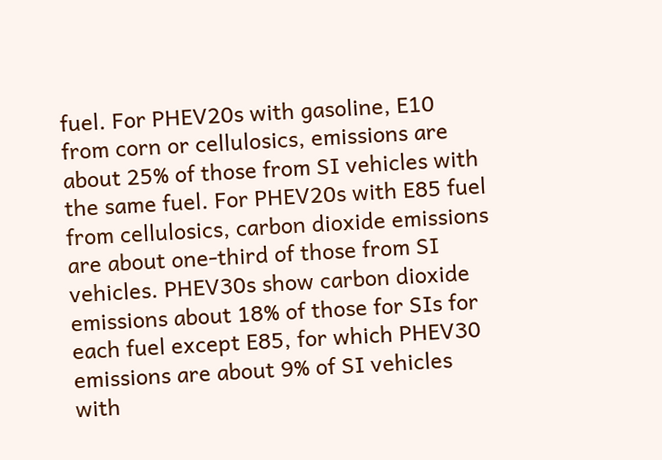fuel. For PHEV20s with gasoline, E10 from corn or cellulosics, emissions are about 25% of those from SI vehicles with the same fuel. For PHEV20s with E85 fuel from cellulosics, carbon dioxide emissions are about one-third of those from SI vehicles. PHEV30s show carbon dioxide emissions about 18% of those for SIs for each fuel except E85, for which PHEV30 emissions are about 9% of SI vehicles with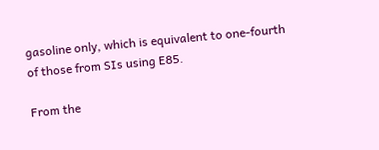gasoline only, which is equivalent to one-fourth of those from SIs using E85.

From the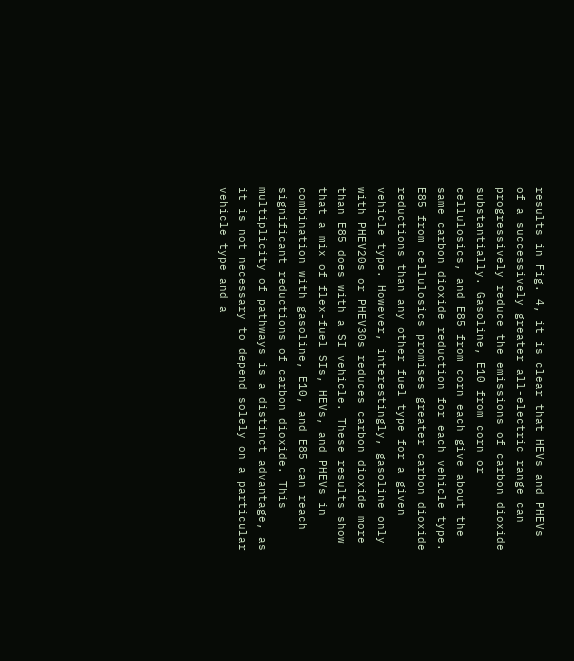results in Fig. 4, it is clear that HEVs and PHEVs of a successively greater all-electric range can progressively reduce the emissions of carbon dioxide substantially. Gasoline, E10 from corn or cellulosics, and E85 from corn each give about the same carbon dioxide reduction for each vehicle type. E85 from cellulosics promises greater carbon dioxide reductions than any other fuel type for a given vehicle type. However, interestingly, gasoline only with PHEV20s or PHEV30s reduces carbon dioxide more than E85 does with a SI vehicle. These results show that a mix of flex-fuel SIs, HEVs, and PHEVs in combination with gasoline, E10, and E85 can reach significant reductions of carbon dioxide. This multiplicity of pathways is a distinct advantage, as it is not necessary to depend solely on a particular vehicle type and a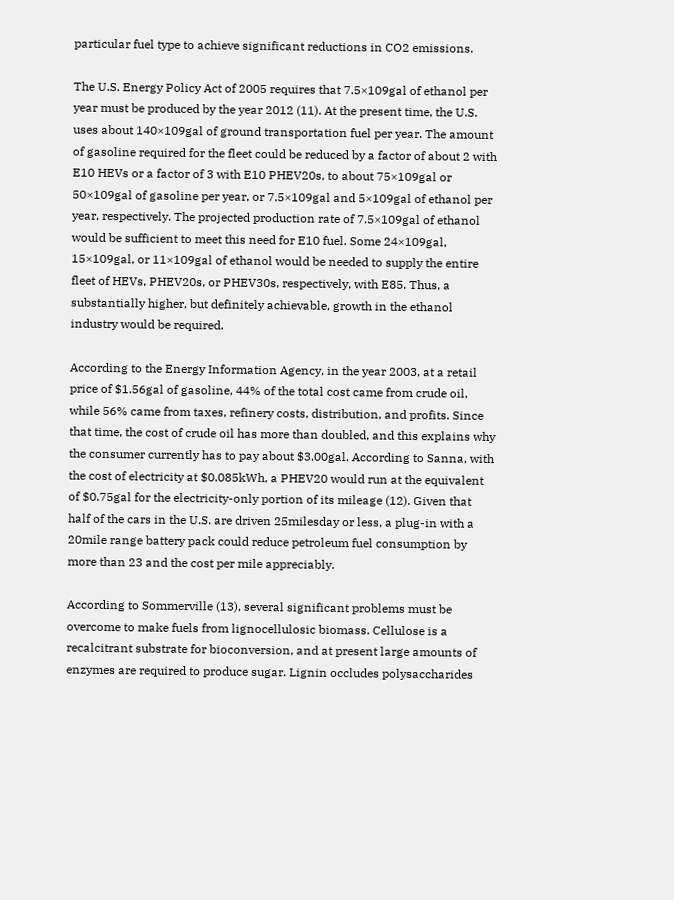particular fuel type to achieve significant reductions in CO2 emissions.

The U.S. Energy Policy Act of 2005 requires that 7.5×109gal of ethanol per year must be produced by the year 2012 (11). At the present time, the U.S. uses about 140×109gal of ground transportation fuel per year. The amount of gasoline required for the fleet could be reduced by a factor of about 2 with E10 HEVs or a factor of 3 with E10 PHEV20s, to about 75×109gal or 50×109gal of gasoline per year, or 7.5×109gal and 5×109gal of ethanol per year, respectively. The projected production rate of 7.5×109gal of ethanol would be sufficient to meet this need for E10 fuel. Some 24×109gal, 15×109gal, or 11×109gal of ethanol would be needed to supply the entire fleet of HEVs, PHEV20s, or PHEV30s, respectively, with E85. Thus, a substantially higher, but definitely achievable, growth in the ethanol industry would be required.

According to the Energy Information Agency, in the year 2003, at a retail price of $1.56gal of gasoline, 44% of the total cost came from crude oil, while 56% came from taxes, refinery costs, distribution, and profits. Since that time, the cost of crude oil has more than doubled, and this explains why the consumer currently has to pay about $3.00gal. According to Sanna, with the cost of electricity at $0.085kWh, a PHEV20 would run at the equivalent of $0.75gal for the electricity-only portion of its mileage (12). Given that half of the cars in the U.S. are driven 25milesday or less, a plug-in with a 20mile range battery pack could reduce petroleum fuel consumption by more than 23 and the cost per mile appreciably.

According to Sommerville (13), several significant problems must be overcome to make fuels from lignocellulosic biomass. Cellulose is a recalcitrant substrate for bioconversion, and at present large amounts of enzymes are required to produce sugar. Lignin occludes polysaccharides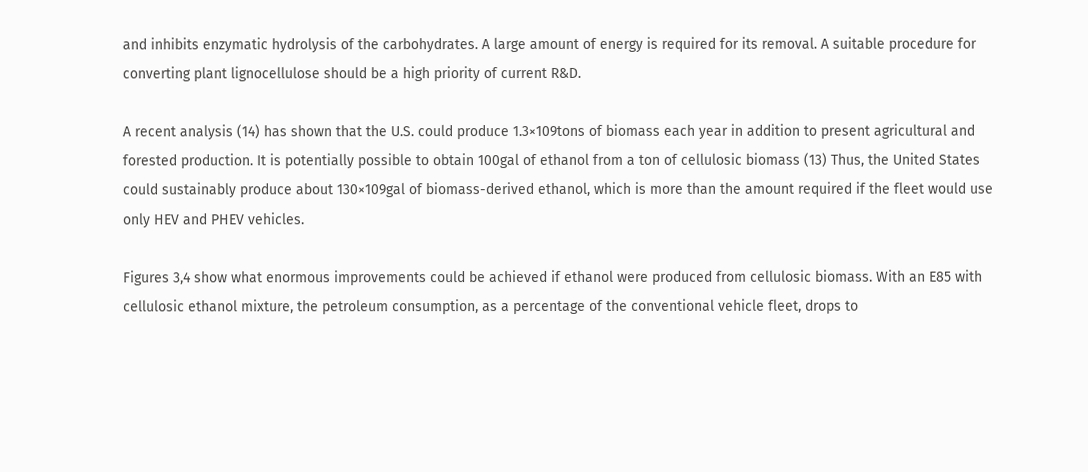and inhibits enzymatic hydrolysis of the carbohydrates. A large amount of energy is required for its removal. A suitable procedure for converting plant lignocellulose should be a high priority of current R&D.

A recent analysis (14) has shown that the U.S. could produce 1.3×109tons of biomass each year in addition to present agricultural and forested production. It is potentially possible to obtain 100gal of ethanol from a ton of cellulosic biomass (13) Thus, the United States could sustainably produce about 130×109gal of biomass-derived ethanol, which is more than the amount required if the fleet would use only HEV and PHEV vehicles.

Figures 3,4 show what enormous improvements could be achieved if ethanol were produced from cellulosic biomass. With an E85 with cellulosic ethanol mixture, the petroleum consumption, as a percentage of the conventional vehicle fleet, drops to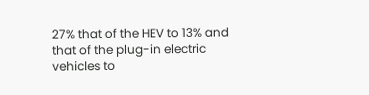27% that of the HEV to 13% and that of the plug-in electric vehicles to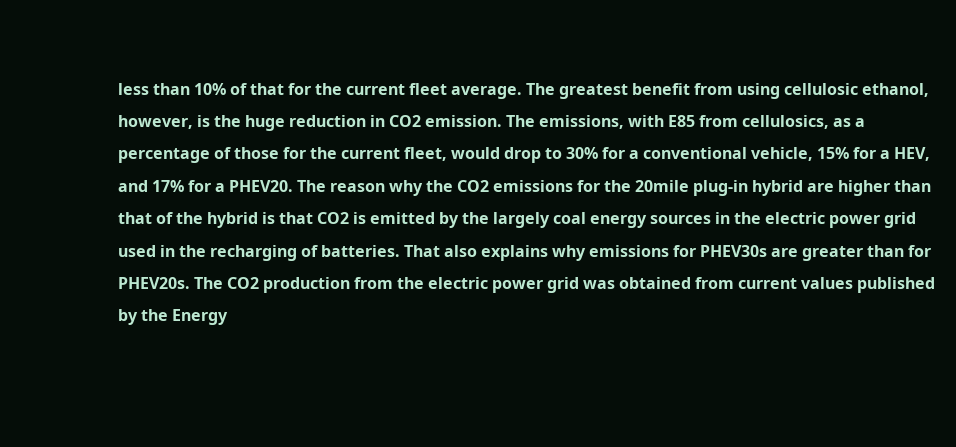less than 10% of that for the current fleet average. The greatest benefit from using cellulosic ethanol, however, is the huge reduction in CO2 emission. The emissions, with E85 from cellulosics, as a percentage of those for the current fleet, would drop to 30% for a conventional vehicle, 15% for a HEV, and 17% for a PHEV20. The reason why the CO2 emissions for the 20mile plug-in hybrid are higher than that of the hybrid is that CO2 is emitted by the largely coal energy sources in the electric power grid used in the recharging of batteries. That also explains why emissions for PHEV30s are greater than for PHEV20s. The CO2 production from the electric power grid was obtained from current values published by the Energy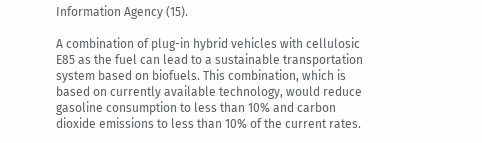Information Agency (15).

A combination of plug-in hybrid vehicles with cellulosic E85 as the fuel can lead to a sustainable transportation system based on biofuels. This combination, which is based on currently available technology, would reduce gasoline consumption to less than 10% and carbon dioxide emissions to less than 10% of the current rates.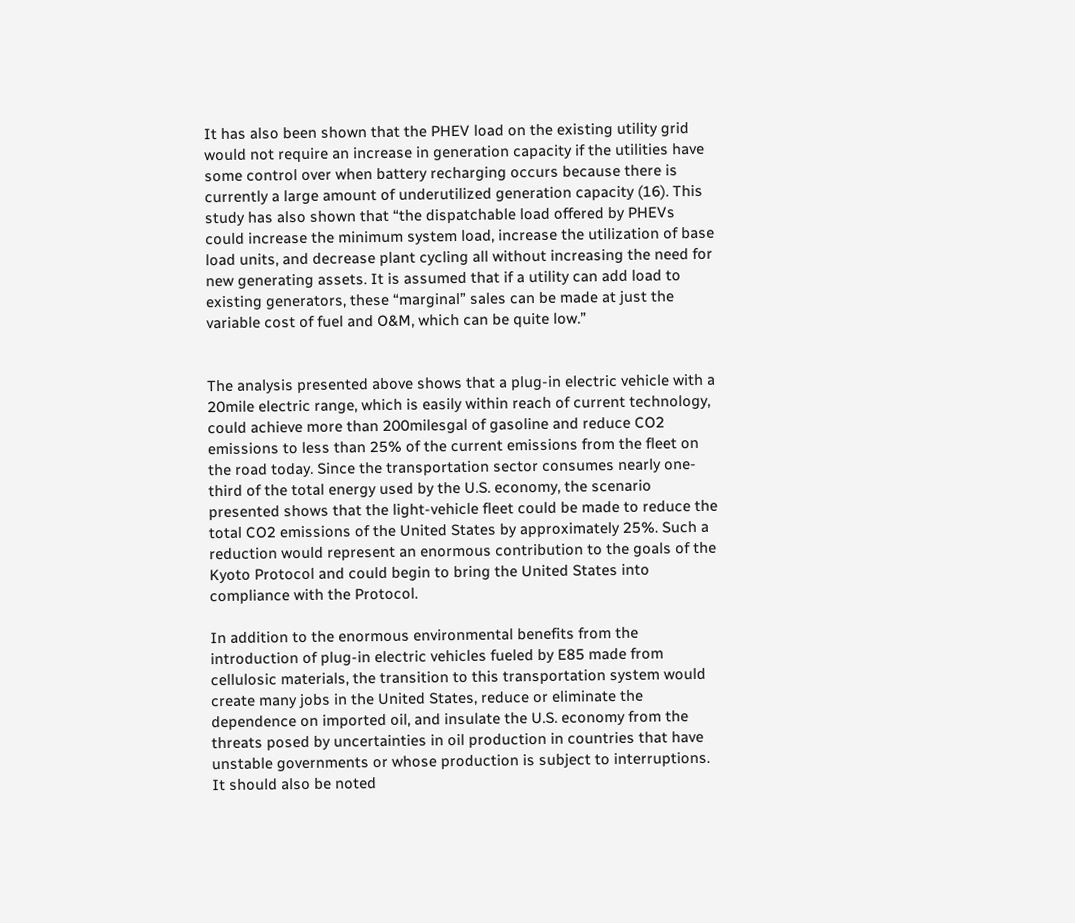It has also been shown that the PHEV load on the existing utility grid would not require an increase in generation capacity if the utilities have some control over when battery recharging occurs because there is currently a large amount of underutilized generation capacity (16). This study has also shown that “the dispatchable load offered by PHEVs could increase the minimum system load, increase the utilization of base load units, and decrease plant cycling all without increasing the need for new generating assets. It is assumed that if a utility can add load to existing generators, these “marginal” sales can be made at just the variable cost of fuel and O&M, which can be quite low.”


The analysis presented above shows that a plug-in electric vehicle with a 20mile electric range, which is easily within reach of current technology, could achieve more than 200milesgal of gasoline and reduce CO2 emissions to less than 25% of the current emissions from the fleet on the road today. Since the transportation sector consumes nearly one-third of the total energy used by the U.S. economy, the scenario presented shows that the light-vehicle fleet could be made to reduce the total CO2 emissions of the United States by approximately 25%. Such a reduction would represent an enormous contribution to the goals of the Kyoto Protocol and could begin to bring the United States into compliance with the Protocol.

In addition to the enormous environmental benefits from the introduction of plug-in electric vehicles fueled by E85 made from cellulosic materials, the transition to this transportation system would create many jobs in the United States, reduce or eliminate the dependence on imported oil, and insulate the U.S. economy from the threats posed by uncertainties in oil production in countries that have unstable governments or whose production is subject to interruptions. It should also be noted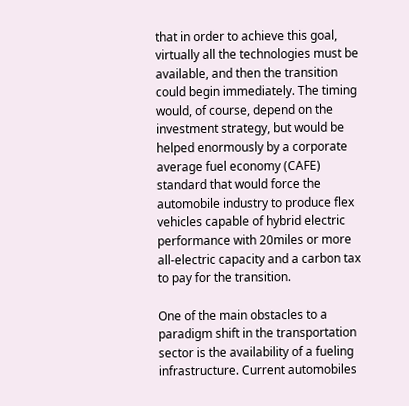that in order to achieve this goal, virtually all the technologies must be available, and then the transition could begin immediately. The timing would, of course, depend on the investment strategy, but would be helped enormously by a corporate average fuel economy (CAFE) standard that would force the automobile industry to produce flex vehicles capable of hybrid electric performance with 20miles or more all-electric capacity and a carbon tax to pay for the transition.

One of the main obstacles to a paradigm shift in the transportation sector is the availability of a fueling infrastructure. Current automobiles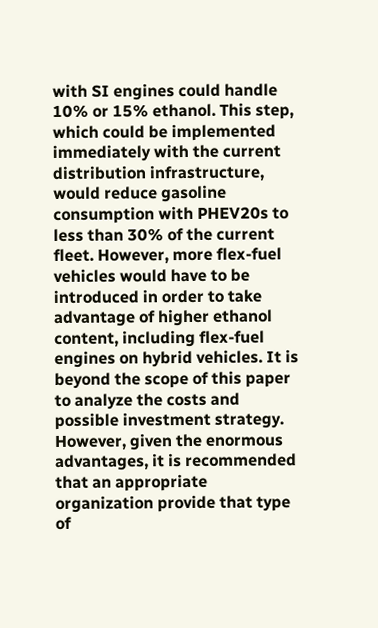with SI engines could handle 10% or 15% ethanol. This step, which could be implemented immediately with the current distribution infrastructure, would reduce gasoline consumption with PHEV20s to less than 30% of the current fleet. However, more flex-fuel vehicles would have to be introduced in order to take advantage of higher ethanol content, including flex-fuel engines on hybrid vehicles. It is beyond the scope of this paper to analyze the costs and possible investment strategy. However, given the enormous advantages, it is recommended that an appropriate organization provide that type of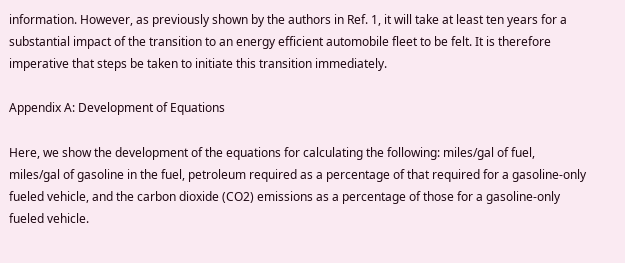information. However, as previously shown by the authors in Ref. 1, it will take at least ten years for a substantial impact of the transition to an energy efficient automobile fleet to be felt. It is therefore imperative that steps be taken to initiate this transition immediately.

Appendix A: Development of Equations

Here, we show the development of the equations for calculating the following: miles/gal of fuel, miles/gal of gasoline in the fuel, petroleum required as a percentage of that required for a gasoline-only fueled vehicle, and the carbon dioxide (CO2) emissions as a percentage of those for a gasoline-only fueled vehicle.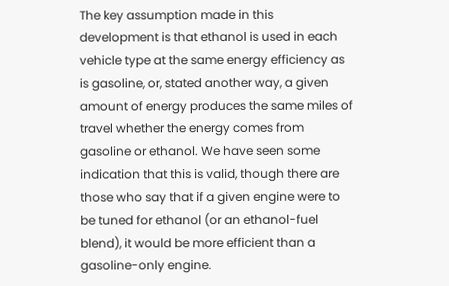The key assumption made in this development is that ethanol is used in each vehicle type at the same energy efficiency as is gasoline, or, stated another way, a given amount of energy produces the same miles of travel whether the energy comes from gasoline or ethanol. We have seen some indication that this is valid, though there are those who say that if a given engine were to be tuned for ethanol (or an ethanol-fuel blend), it would be more efficient than a gasoline-only engine.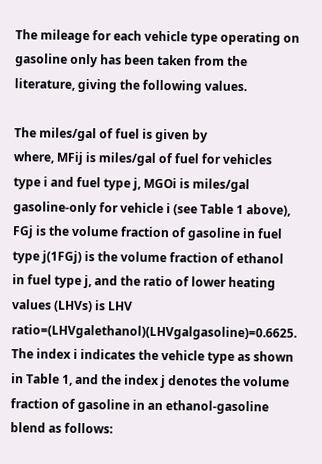The mileage for each vehicle type operating on gasoline only has been taken from the literature, giving the following values.

The miles/gal of fuel is given by
where, MFij is miles/gal of fuel for vehicles type i and fuel type j, MGOi is miles/gal gasoline-only for vehicle i (see Table 1 above), FGj is the volume fraction of gasoline in fuel type j(1FGj) is the volume fraction of ethanol in fuel type j, and the ratio of lower heating values (LHVs) is LHV ratio=(LHVgalethanol)(LHVgalgasoline)=0.6625. The index i indicates the vehicle type as shown in Table 1, and the index j denotes the volume fraction of gasoline in an ethanol-gasoline blend as follows: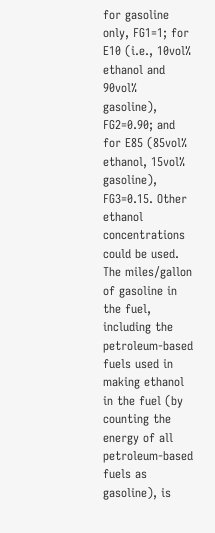for gasoline only, FG1=1; for E10 (i.e., 10vol% ethanol and 90vol% gasoline), FG2=0.90; and for E85 (85vol% ethanol, 15vol% gasoline), FG3=0.15. Other ethanol concentrations could be used.
The miles/gallon of gasoline in the fuel, including the petroleum-based fuels used in making ethanol in the fuel (by counting the energy of all petroleum-based fuels as gasoline), is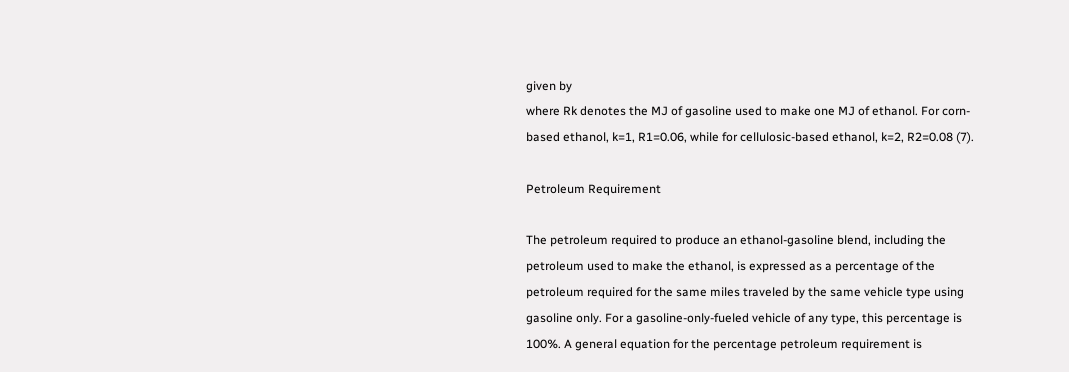given by
where Rk denotes the MJ of gasoline used to make one MJ of ethanol. For corn-based ethanol, k=1, R1=0.06, while for cellulosic-based ethanol, k=2, R2=0.08 (7).

Petroleum Requirement

The petroleum required to produce an ethanol-gasoline blend, including the petroleum used to make the ethanol, is expressed as a percentage of the petroleum required for the same miles traveled by the same vehicle type using gasoline only. For a gasoline-only-fueled vehicle of any type, this percentage is 100%. A general equation for the percentage petroleum requirement is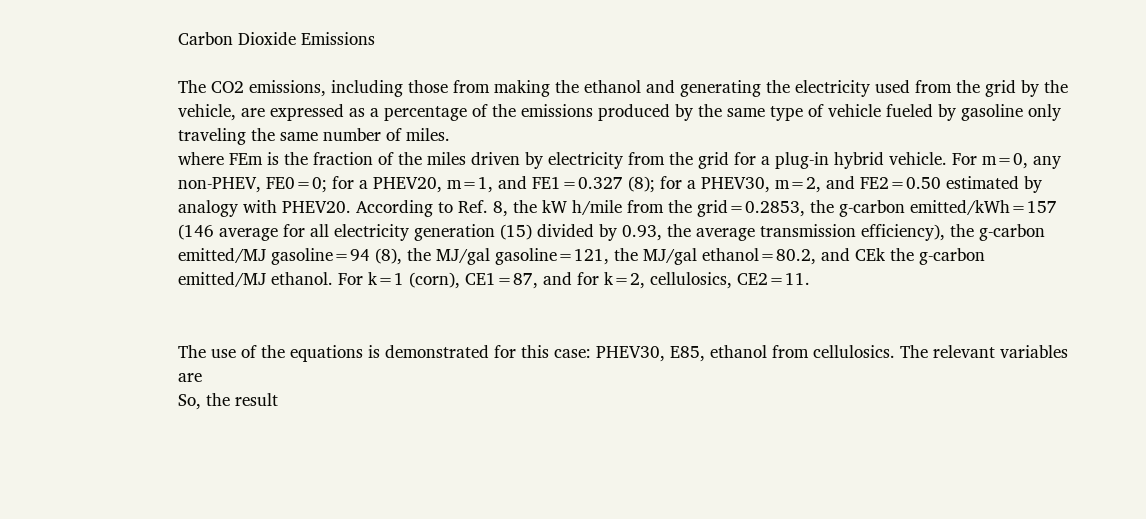Carbon Dioxide Emissions

The CO2 emissions, including those from making the ethanol and generating the electricity used from the grid by the vehicle, are expressed as a percentage of the emissions produced by the same type of vehicle fueled by gasoline only traveling the same number of miles.
where FEm is the fraction of the miles driven by electricity from the grid for a plug-in hybrid vehicle. For m=0, any non-PHEV, FE0=0; for a PHEV20, m=1, and FE1=0.327 (8); for a PHEV30, m=2, and FE2=0.50 estimated by analogy with PHEV20. According to Ref. 8, the kW h/mile from the grid=0.2853, the g-carbon emitted/kWh=157 (146 average for all electricity generation (15) divided by 0.93, the average transmission efficiency), the g-carbon emitted/MJ gasoline=94 (8), the MJ/gal gasoline=121, the MJ/gal ethanol=80.2, and CEk the g-carbon emitted/MJ ethanol. For k=1 (corn), CE1=87, and for k=2, cellulosics, CE2=11.


The use of the equations is demonstrated for this case: PHEV30, E85, ethanol from cellulosics. The relevant variables are
So, the result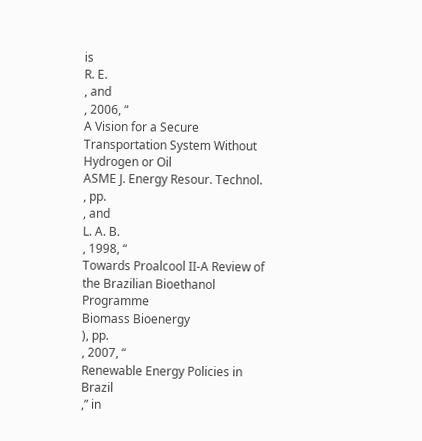is
R. E.
, and
, 2006, “
A Vision for a Secure Transportation System Without Hydrogen or Oil
ASME J. Energy Resour. Technol.
, pp.
, and
L. A. B.
, 1998, “
Towards Proalcool II-A Review of the Brazilian Bioethanol Programme
Biomass Bioenergy
), pp.
, 2007, “
Renewable Energy Policies in Brazil
,” in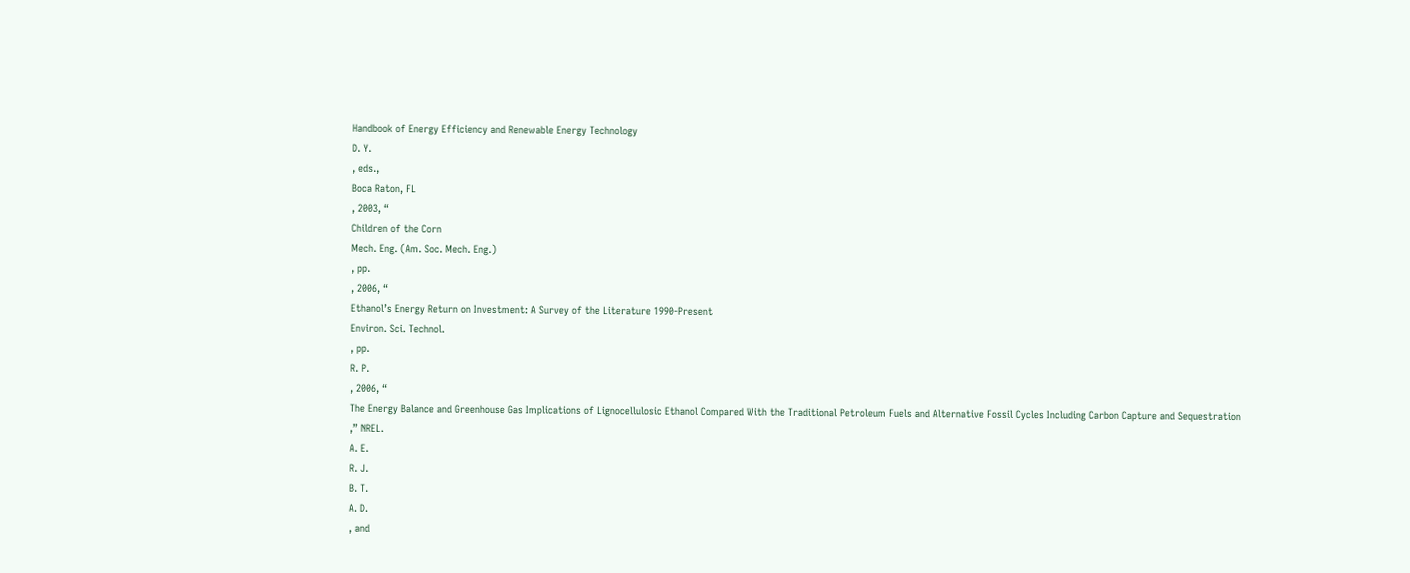Handbook of Energy Efficiency and Renewable Energy Technology
D. Y.
, eds.,
Boca Raton, FL
, 2003, “
Children of the Corn
Mech. Eng. (Am. Soc. Mech. Eng.)
, pp.
, 2006, “
Ethanol’s Energy Return on Investment: A Survey of the Literature 1990-Present
Environ. Sci. Technol.
, pp.
R. P.
, 2006, “
The Energy Balance and Greenhouse Gas Implications of Lignocellulosic Ethanol Compared With the Traditional Petroleum Fuels and Alternative Fossil Cycles Including Carbon Capture and Sequestration
,” NREL.
A. E.
R. J.
B. T.
A. D.
, and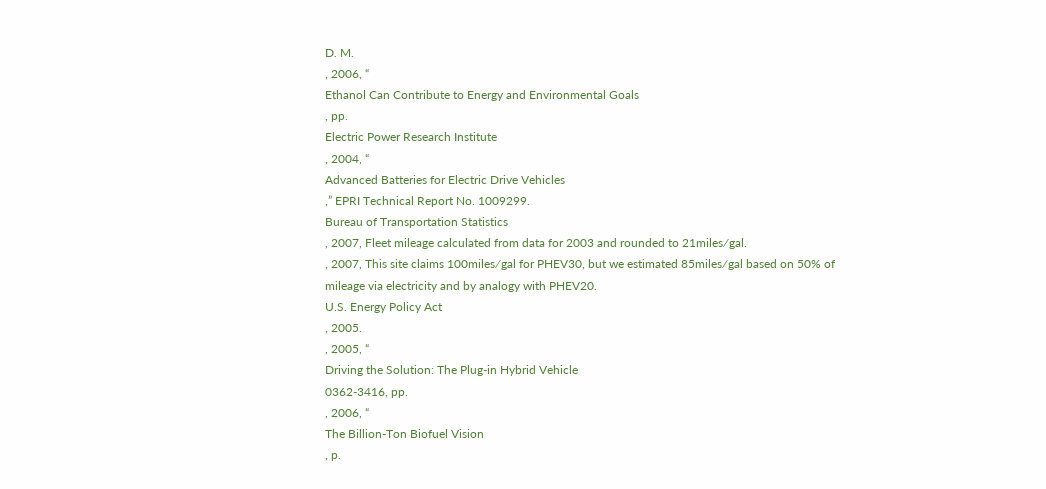D. M.
, 2006, “
Ethanol Can Contribute to Energy and Environmental Goals
, pp.
Electric Power Research Institute
, 2004, “
Advanced Batteries for Electric Drive Vehicles
,” EPRI Technical Report No. 1009299.
Bureau of Transportation Statistics
, 2007, Fleet mileage calculated from data for 2003 and rounded to 21miles∕gal.
, 2007, This site claims 100miles∕gal for PHEV30, but we estimated 85miles∕gal based on 50% of mileage via electricity and by analogy with PHEV20.
U.S. Energy Policy Act
, 2005.
, 2005, “
Driving the Solution: The Plug-in Hybrid Vehicle
0362-3416, pp.
, 2006, “
The Billion-Ton Biofuel Vision
, p.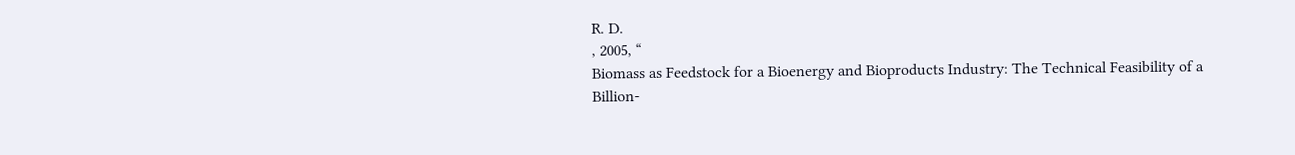R. D.
, 2005, “
Biomass as Feedstock for a Bioenergy and Bioproducts Industry: The Technical Feasibility of a Billion-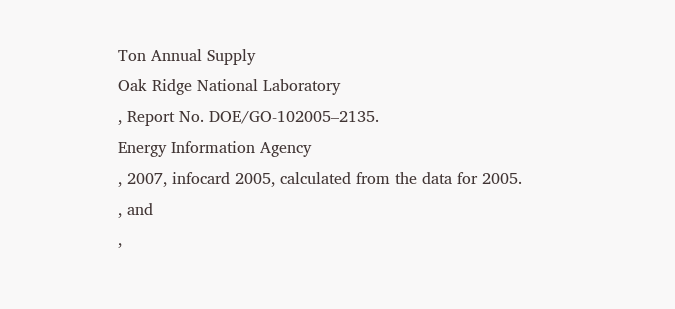Ton Annual Supply
Oak Ridge National Laboratory
, Report No. DOE/GO-102005–2135.
Energy Information Agency
, 2007, infocard 2005, calculated from the data for 2005.
, and
,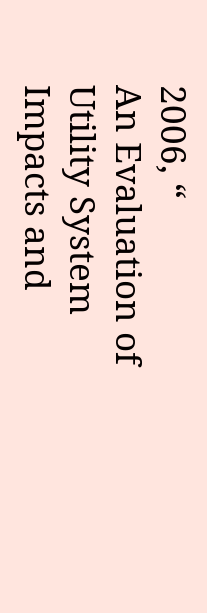2006, “
An Evaluation of Utility System Impacts and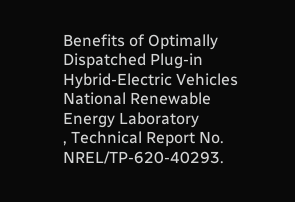Benefits of Optimally Dispatched Plug-in Hybrid-Electric Vehicles
National Renewable Energy Laboratory
, Technical Report No. NREL/TP-620-40293.